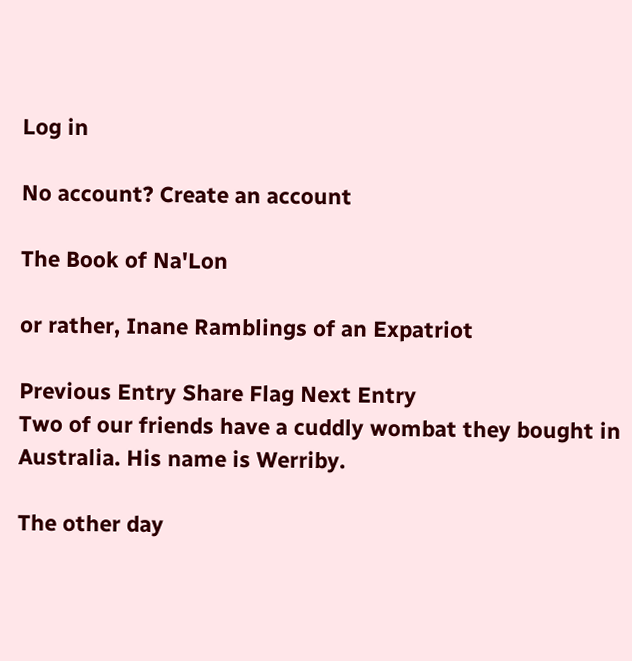Log in

No account? Create an account

The Book of Na'Lon

or rather, Inane Ramblings of an Expatriot

Previous Entry Share Flag Next Entry
Two of our friends have a cuddly wombat they bought in Australia. His name is Werriby.

The other day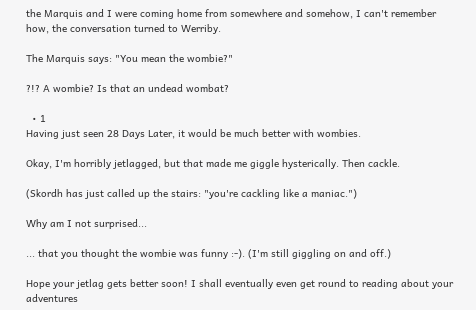the Marquis and I were coming home from somewhere and somehow, I can't remember how, the conversation turned to Werriby.

The Marquis says: "You mean the wombie?"

?!? A wombie? Is that an undead wombat?

  • 1
Having just seen 28 Days Later, it would be much better with wombies.

Okay, I'm horribly jetlagged, but that made me giggle hysterically. Then cackle.

(Skordh has just called up the stairs: "you're cackling like a maniac.")

Why am I not surprised...

... that you thought the wombie was funny :-). (I'm still giggling on and off.)

Hope your jetlag gets better soon! I shall eventually even get round to reading about your adventures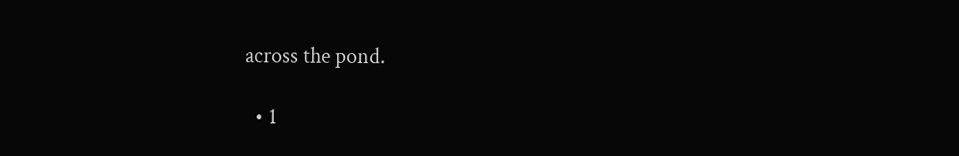across the pond.

  • 1